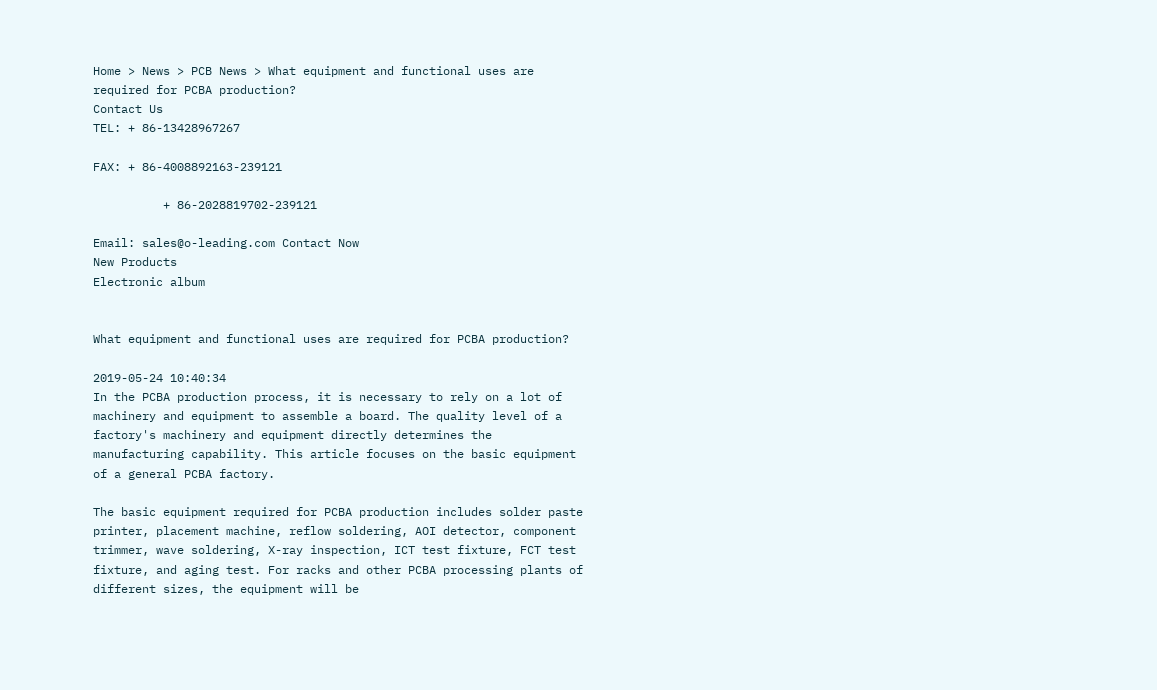Home > News > PCB News > What equipment and functional uses are required for PCBA production?
Contact Us
TEL: + 86-13428967267

FAX: + 86-4008892163-239121

          + 86-2028819702-239121

Email: sales@o-leading.com Contact Now
New Products
Electronic album


What equipment and functional uses are required for PCBA production?

2019-05-24 10:40:34
In the PCBA production process, it is necessary to rely on a lot of machinery and equipment to assemble a board. The quality level of a factory's machinery and equipment directly determines the manufacturing capability. This article focuses on the basic equipment of a general PCBA factory.

The basic equipment required for PCBA production includes solder paste printer, placement machine, reflow soldering, AOI detector, component trimmer, wave soldering, X-ray inspection, ICT test fixture, FCT test fixture, and aging test. For racks and other PCBA processing plants of different sizes, the equipment will be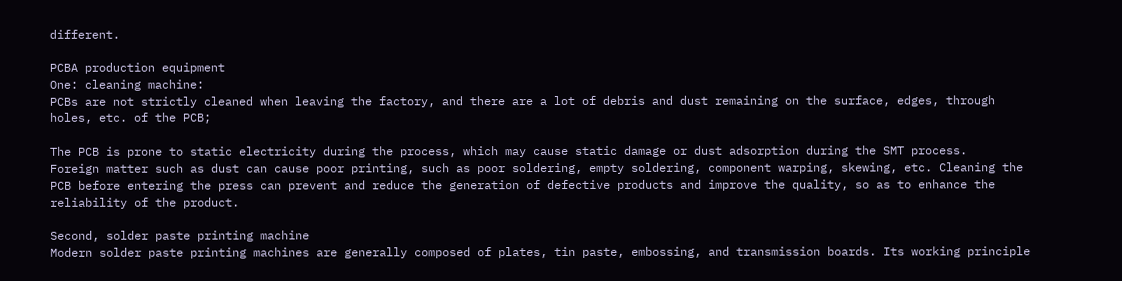different.

PCBA production equipment
One: cleaning machine:
PCBs are not strictly cleaned when leaving the factory, and there are a lot of debris and dust remaining on the surface, edges, through holes, etc. of the PCB;

The PCB is prone to static electricity during the process, which may cause static damage or dust adsorption during the SMT process.
Foreign matter such as dust can cause poor printing, such as poor soldering, empty soldering, component warping, skewing, etc. Cleaning the PCB before entering the press can prevent and reduce the generation of defective products and improve the quality, so as to enhance the reliability of the product.

Second, solder paste printing machine
Modern solder paste printing machines are generally composed of plates, tin paste, embossing, and transmission boards. Its working principle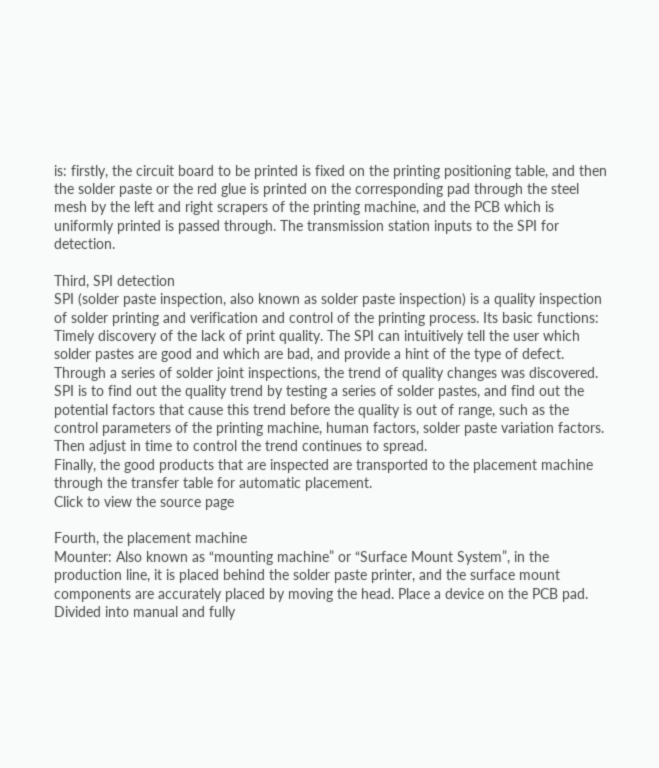is: firstly, the circuit board to be printed is fixed on the printing positioning table, and then the solder paste or the red glue is printed on the corresponding pad through the steel mesh by the left and right scrapers of the printing machine, and the PCB which is uniformly printed is passed through. The transmission station inputs to the SPI for detection.

Third, SPI detection
SPI (solder paste inspection, also known as solder paste inspection) is a quality inspection of solder printing and verification and control of the printing process. Its basic functions:
Timely discovery of the lack of print quality. The SPI can intuitively tell the user which solder pastes are good and which are bad, and provide a hint of the type of defect.
Through a series of solder joint inspections, the trend of quality changes was discovered. SPI is to find out the quality trend by testing a series of solder pastes, and find out the potential factors that cause this trend before the quality is out of range, such as the control parameters of the printing machine, human factors, solder paste variation factors. Then adjust in time to control the trend continues to spread.
Finally, the good products that are inspected are transported to the placement machine through the transfer table for automatic placement.
Click to view the source page

Fourth, the placement machine
Mounter: Also known as “mounting machine” or “Surface Mount System”, in the production line, it is placed behind the solder paste printer, and the surface mount components are accurately placed by moving the head. Place a device on the PCB pad. Divided into manual and fully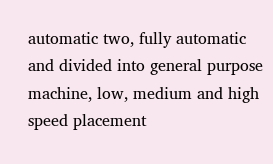automatic two, fully automatic and divided into general purpose machine, low, medium and high speed placement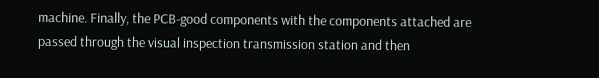machine. Finally, the PCB-good components with the components attached are passed through the visual inspection transmission station and then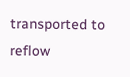transported to reflow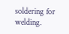soldering for welding.